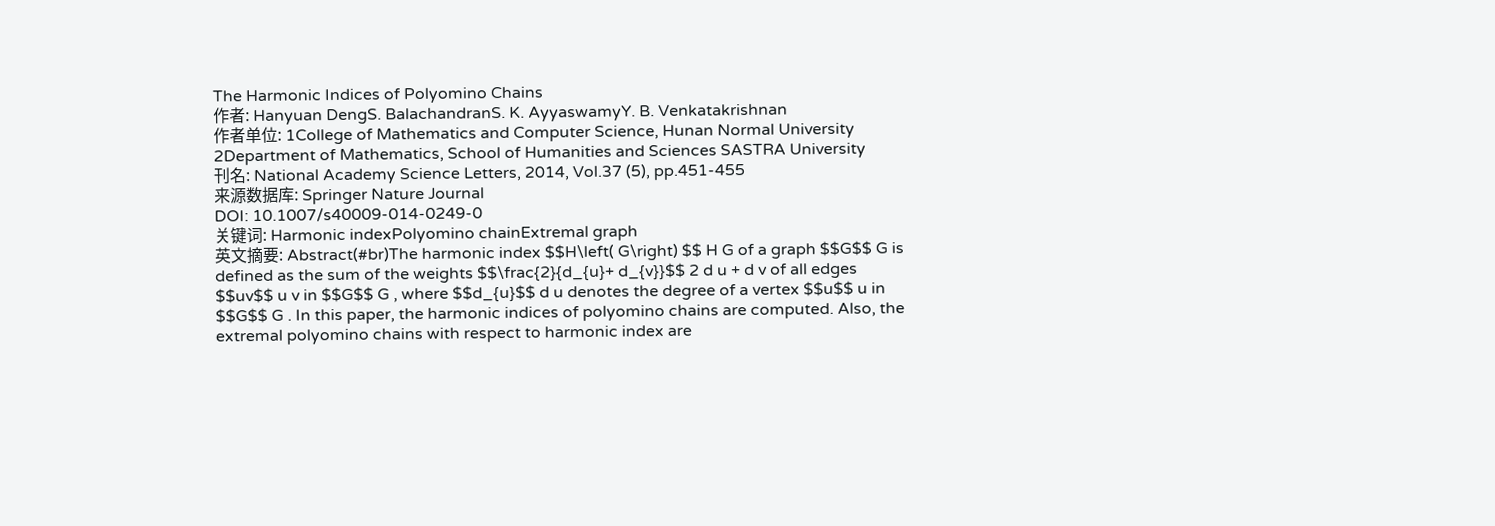The Harmonic Indices of Polyomino Chains
作者: Hanyuan DengS. BalachandranS. K. AyyaswamyY. B. Venkatakrishnan
作者单位: 1College of Mathematics and Computer Science, Hunan Normal University
2Department of Mathematics, School of Humanities and Sciences SASTRA University
刊名: National Academy Science Letters, 2014, Vol.37 (5), pp.451-455
来源数据库: Springer Nature Journal
DOI: 10.1007/s40009-014-0249-0
关键词: Harmonic indexPolyomino chainExtremal graph
英文摘要: Abstract(#br)The harmonic index $$H\left( G\right) $$ H G of a graph $$G$$ G is defined as the sum of the weights $$\frac{2}{d_{u}+ d_{v}}$$ 2 d u + d v of all edges $$uv$$ u v in $$G$$ G , where $$d_{u}$$ d u denotes the degree of a vertex $$u$$ u in $$G$$ G . In this paper, the harmonic indices of polyomino chains are computed. Also, the extremal polyomino chains with respect to harmonic index are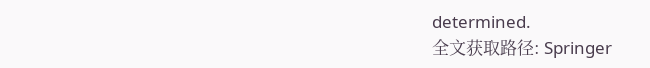determined.
全文获取路径: Springer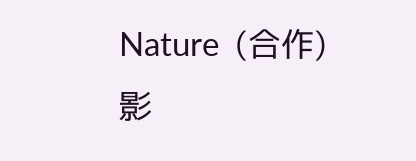Nature  (合作)
影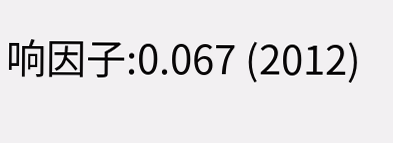响因子:0.067 (2012)